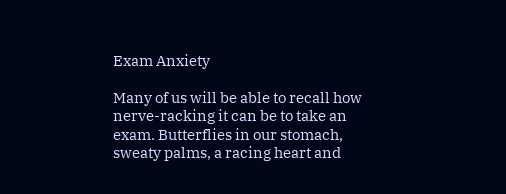Exam Anxiety

Many of us will be able to recall how nerve-racking it can be to take an exam. Butterflies in our stomach, sweaty palms, a racing heart and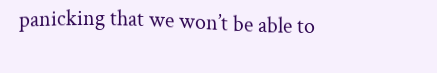panicking that we won’t be able to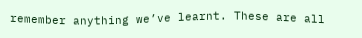remember anything we’ve learnt. These are all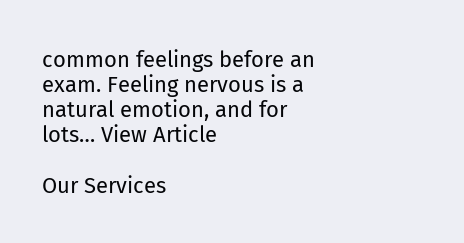common feelings before an exam. Feeling nervous is a natural emotion, and for lots… View Article

Our Services